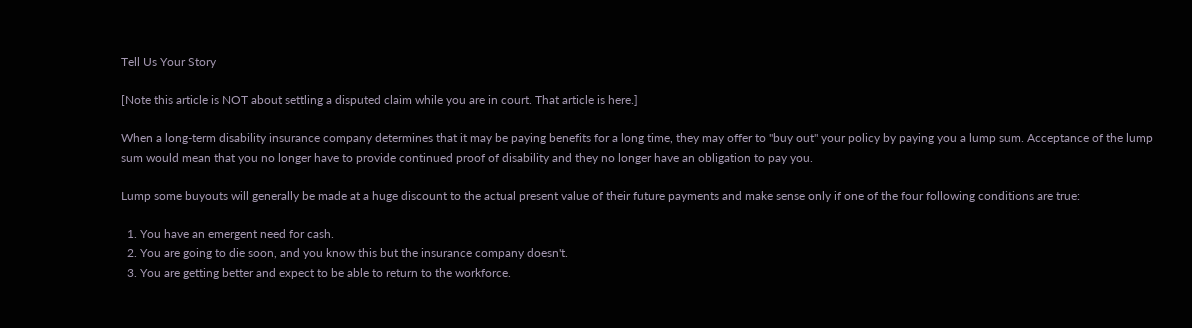Tell Us Your Story

[Note this article is NOT about settling a disputed claim while you are in court. That article is here.]

When a long-term disability insurance company determines that it may be paying benefits for a long time, they may offer to "buy out" your policy by paying you a lump sum. Acceptance of the lump sum would mean that you no longer have to provide continued proof of disability and they no longer have an obligation to pay you.

Lump some buyouts will generally be made at a huge discount to the actual present value of their future payments and make sense only if one of the four following conditions are true:

  1. You have an emergent need for cash.
  2. You are going to die soon, and you know this but the insurance company doesn't.
  3. You are getting better and expect to be able to return to the workforce.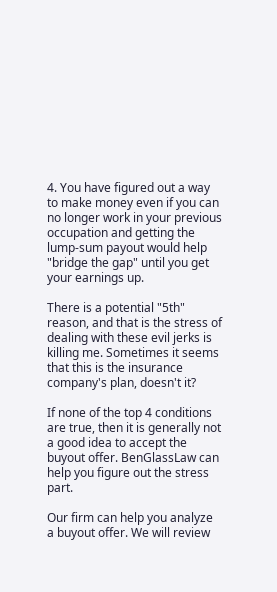4. You have figured out a way to make money even if you can no longer work in your previous occupation and getting the lump-sum payout would help "bridge the gap" until you get your earnings up.

There is a potential "5th" reason, and that is the stress of dealing with these evil jerks is killing me. Sometimes it seems that this is the insurance company's plan, doesn't it?

If none of the top 4 conditions are true, then it is generally not a good idea to accept the buyout offer. BenGlassLaw can help you figure out the stress part.

Our firm can help you analyze a buyout offer. We will review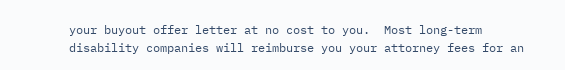your buyout offer letter at no cost to you.  Most long-term disability companies will reimburse you your attorney fees for an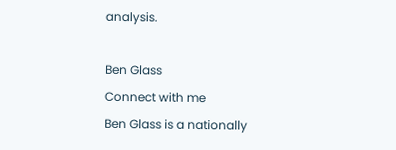analysis.

Ben Glass
Connect with me
Ben Glass is a nationally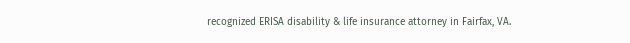recognized ERISA disability & life insurance attorney in Fairfax, VA.